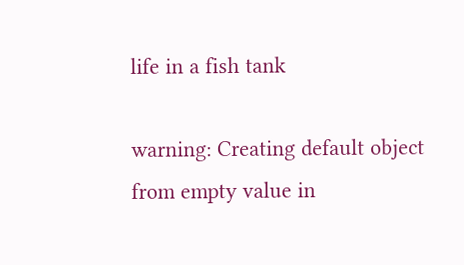life in a fish tank

warning: Creating default object from empty value in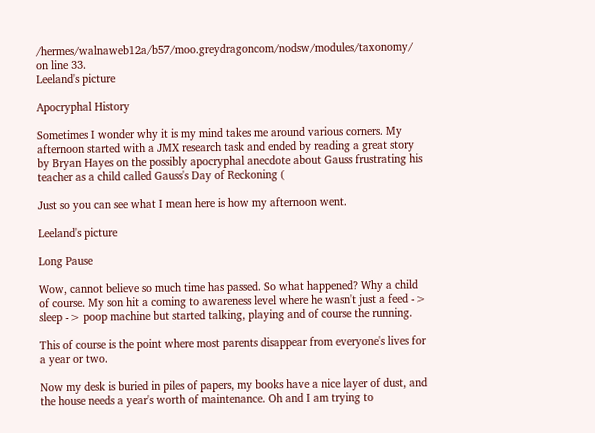/hermes/walnaweb12a/b57/moo.greydragoncom/nodsw/modules/taxonomy/ on line 33.
Leeland's picture

Apocryphal History

Sometimes I wonder why it is my mind takes me around various corners. My afternoon started with a JMX research task and ended by reading a great story by Bryan Hayes on the possibly apocryphal anecdote about Gauss frustrating his teacher as a child called Gauss's Day of Reckoning (

Just so you can see what I mean here is how my afternoon went.

Leeland's picture

Long Pause

Wow, cannot believe so much time has passed. So what happened? Why a child of course. My son hit a coming to awareness level where he wasn't just a feed -> sleep -> poop machine but started talking, playing and of course the running.

This of course is the point where most parents disappear from everyone's lives for a year or two.

Now my desk is buried in piles of papers, my books have a nice layer of dust, and the house needs a year's worth of maintenance. Oh and I am trying to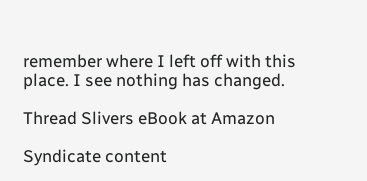remember where I left off with this place. I see nothing has changed.

Thread Slivers eBook at Amazon

Syndicate content